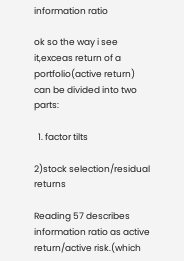information ratio

ok so the way i see it,exceas return of a portfolio(active return) can be divided into two parts:

  1. factor tilts

2)stock selection/residual returns

Reading 57 describes information ratio as active return/active risk.(which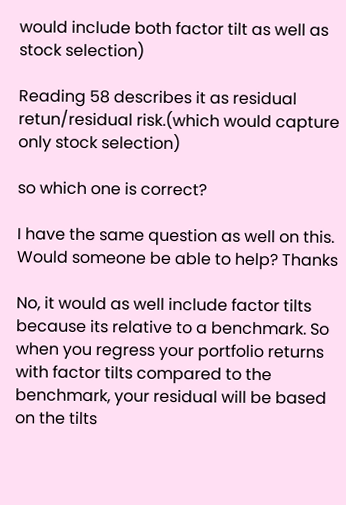would include both factor tilt as well as stock selection)

Reading 58 describes it as residual retun/residual risk.(which would capture only stock selection)

so which one is correct?

I have the same question as well on this. Would someone be able to help? Thanks

No, it would as well include factor tilts because its relative to a benchmark. So when you regress your portfolio returns with factor tilts compared to the benchmark, your residual will be based on the tilts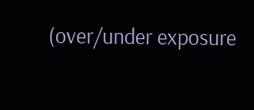(over/under exposure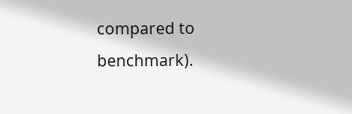compared to benchmark).